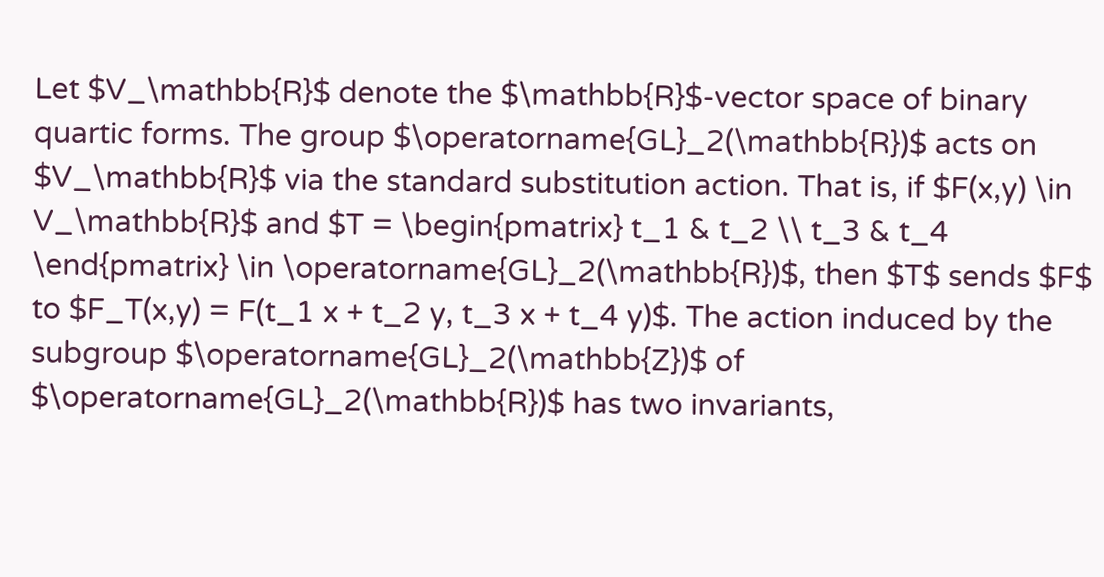Let $V_\mathbb{R}$ denote the $\mathbb{R}$-vector space of binary quartic forms. The group $\operatorname{GL}_2(\mathbb{R})$ acts on $V_\mathbb{R}$ via the standard substitution action. That is, if $F(x,y) \in V_\mathbb{R}$ and $T = \begin{pmatrix} t_1 & t_2 \\ t_3 & t_4 \end{pmatrix} \in \operatorname{GL}_2(\mathbb{R})$, then $T$ sends $F$ to $F_T(x,y) = F(t_1 x + t_2 y, t_3 x + t_4 y)$. The action induced by the subgroup $\operatorname{GL}_2(\mathbb{Z})$ of $\operatorname{GL}_2(\mathbb{R})$ has two invariants,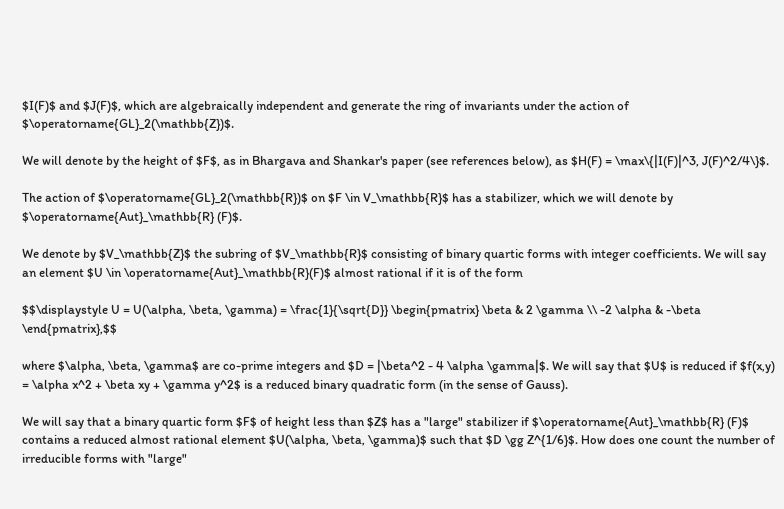$I(F)$ and $J(F)$, which are algebraically independent and generate the ring of invariants under the action of $\operatorname{GL}_2(\mathbb{Z})$.

We will denote by the height of $F$, as in Bhargava and Shankar's paper (see references below), as $H(F) = \max\{|I(F)|^3, J(F)^2/4\}$.

The action of $\operatorname{GL}_2(\mathbb{R})$ on $F \in V_\mathbb{R}$ has a stabilizer, which we will denote by $\operatorname{Aut}_\mathbb{R} (F)$.

We denote by $V_\mathbb{Z}$ the subring of $V_\mathbb{R}$ consisting of binary quartic forms with integer coefficients. We will say an element $U \in \operatorname{Aut}_\mathbb{R}(F)$ almost rational if it is of the form

$$\displaystyle U = U(\alpha, \beta, \gamma) = \frac{1}{\sqrt{D}} \begin{pmatrix} \beta & 2 \gamma \\ -2 \alpha & -\beta \end{pmatrix},$$

where $\alpha, \beta, \gamma$ are co-prime integers and $D = |\beta^2 - 4 \alpha \gamma|$. We will say that $U$ is reduced if $f(x,y) = \alpha x^2 + \beta xy + \gamma y^2$ is a reduced binary quadratic form (in the sense of Gauss).

We will say that a binary quartic form $F$ of height less than $Z$ has a "large" stabilizer if $\operatorname{Aut}_\mathbb{R} (F)$ contains a reduced almost rational element $U(\alpha, \beta, \gamma)$ such that $D \gg Z^{1/6}$. How does one count the number of irreducible forms with "large"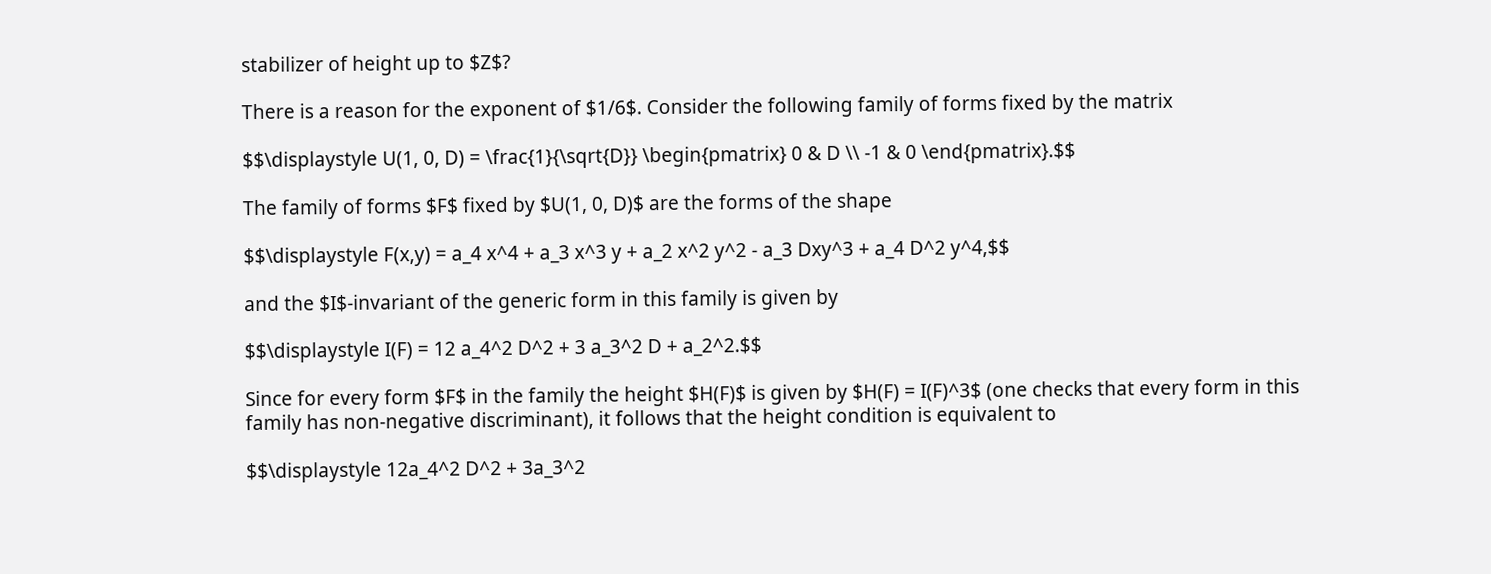stabilizer of height up to $Z$?

There is a reason for the exponent of $1/6$. Consider the following family of forms fixed by the matrix

$$\displaystyle U(1, 0, D) = \frac{1}{\sqrt{D}} \begin{pmatrix} 0 & D \\ -1 & 0 \end{pmatrix}.$$

The family of forms $F$ fixed by $U(1, 0, D)$ are the forms of the shape

$$\displaystyle F(x,y) = a_4 x^4 + a_3 x^3 y + a_2 x^2 y^2 - a_3 Dxy^3 + a_4 D^2 y^4,$$

and the $I$-invariant of the generic form in this family is given by

$$\displaystyle I(F) = 12 a_4^2 D^2 + 3 a_3^2 D + a_2^2.$$

Since for every form $F$ in the family the height $H(F)$ is given by $H(F) = I(F)^3$ (one checks that every form in this family has non-negative discriminant), it follows that the height condition is equivalent to

$$\displaystyle 12a_4^2 D^2 + 3a_3^2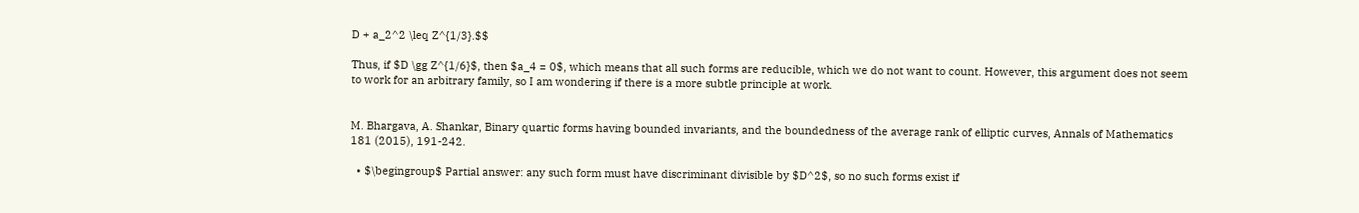D + a_2^2 \leq Z^{1/3}.$$

Thus, if $D \gg Z^{1/6}$, then $a_4 = 0$, which means that all such forms are reducible, which we do not want to count. However, this argument does not seem to work for an arbitrary family, so I am wondering if there is a more subtle principle at work.


M. Bhargava, A. Shankar, Binary quartic forms having bounded invariants, and the boundedness of the average rank of elliptic curves, Annals of Mathematics 181 (2015), 191-242.

  • $\begingroup$ Partial answer: any such form must have discriminant divisible by $D^2$, so no such forms exist if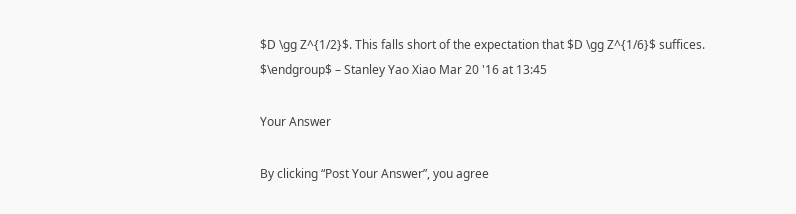$D \gg Z^{1/2}$. This falls short of the expectation that $D \gg Z^{1/6}$ suffices. $\endgroup$ – Stanley Yao Xiao Mar 20 '16 at 13:45

Your Answer

By clicking “Post Your Answer”, you agree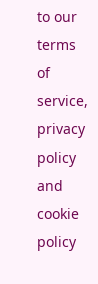to our terms of service, privacy policy and cookie policy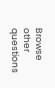Browse other questions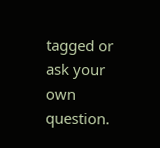tagged or ask your own question.